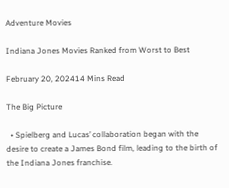Adventure Movies

Indiana Jones Movies Ranked from Worst to Best

February 20, 202414 Mins Read

The Big Picture

  • Spielberg and Lucas’ collaboration began with the desire to create a James Bond film, leading to the birth of the Indiana Jones franchise.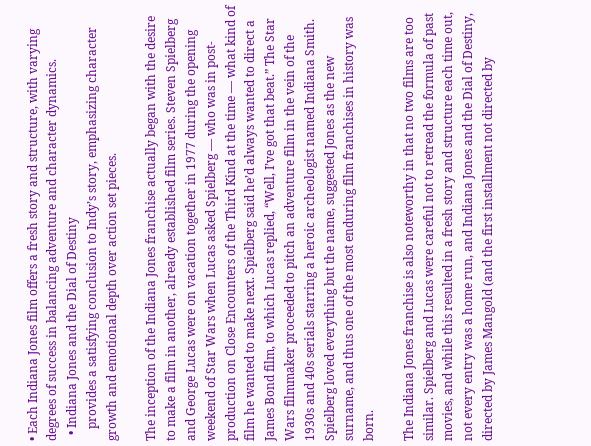• Each Indiana Jones film offers a fresh story and structure, with varying degrees of success in balancing adventure and character dynamics.
  • Indiana Jones and the Dial of Destiny
    provides a satisfying conclusion to Indy’s story, emphasizing character growth and emotional depth over action set pieces.

The inception of the Indiana Jones franchise actually began with the desire to make a film in another, already established film series. Steven Spielberg and George Lucas were on vacation together in 1977 during the opening weekend of Star Wars when Lucas asked Spielberg — who was in post-production on Close Encounters of the Third Kind at the time — what kind of film he wanted to make next. Spielberg said he’d always wanted to direct a James Bond film, to which Lucas replied, “Well, I’ve got that beat.” The Star Wars filmmaker proceeded to pitch an adventure film in the vein of the 1930s and 40s serials starring a heroic archeologist named Indiana Smith. Spielberg loved everything but the name, suggested Jones as the new surname, and thus one of the most enduring film franchises in history was born.

The Indiana Jones franchise is also noteworthy in that no two films are too similar. Spielberg and Lucas were careful not to retread the formula of past movies, and while this resulted in a fresh story and structure each time out, not every entry was a home run, and Indiana Jones and the Dial of Destiny, directed by James Mangold (and the first installment not directed by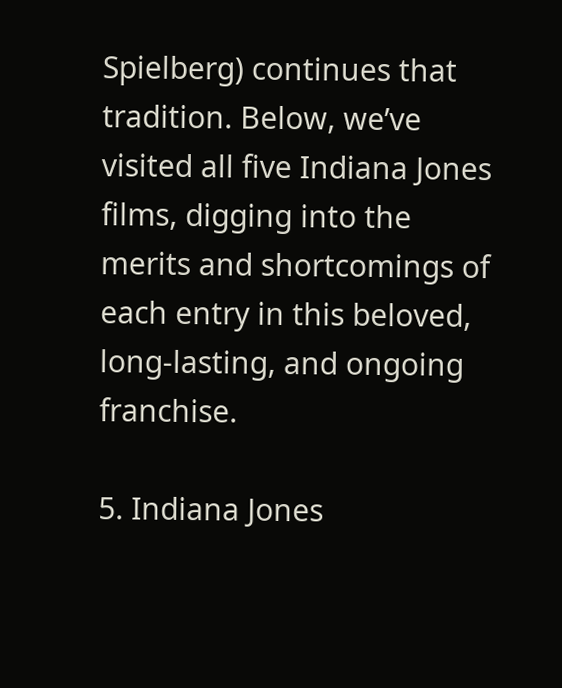Spielberg) continues that tradition. Below, we’ve visited all five Indiana Jones films, digging into the merits and shortcomings of each entry in this beloved, long-lasting, and ongoing franchise.

5. Indiana Jones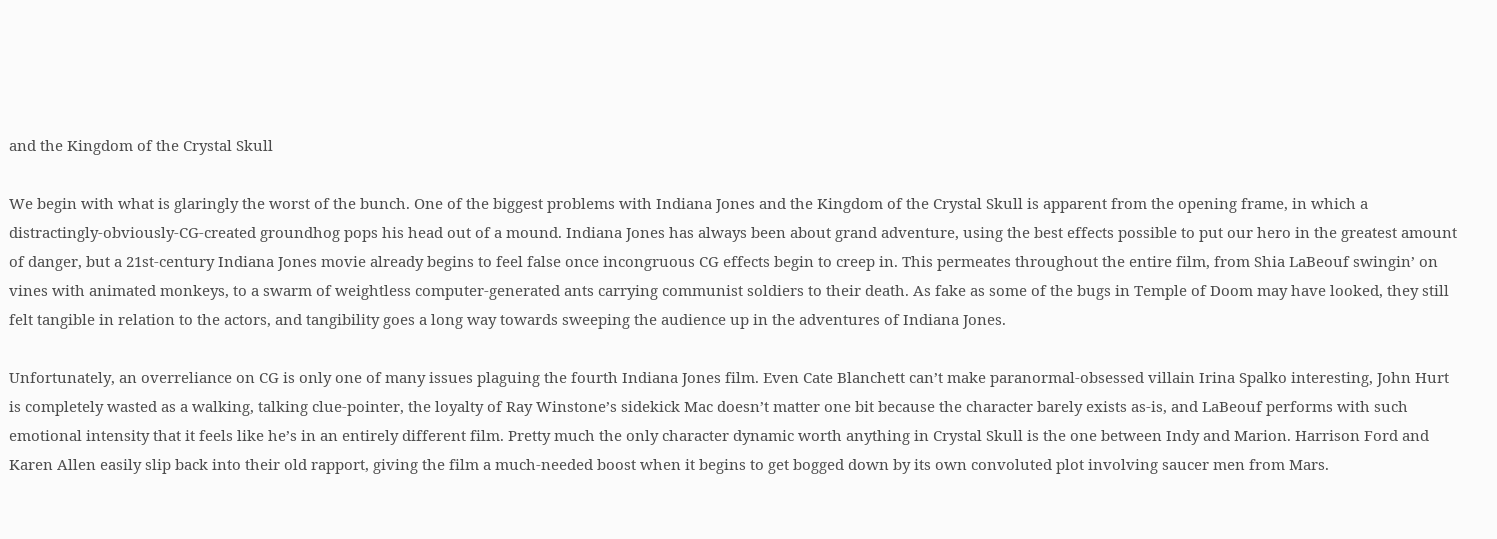and the Kingdom of the Crystal Skull

We begin with what is glaringly the worst of the bunch. One of the biggest problems with Indiana Jones and the Kingdom of the Crystal Skull is apparent from the opening frame, in which a distractingly-obviously-CG-created groundhog pops his head out of a mound. Indiana Jones has always been about grand adventure, using the best effects possible to put our hero in the greatest amount of danger, but a 21st-century Indiana Jones movie already begins to feel false once incongruous CG effects begin to creep in. This permeates throughout the entire film, from Shia LaBeouf swingin’ on vines with animated monkeys, to a swarm of weightless computer-generated ants carrying communist soldiers to their death. As fake as some of the bugs in Temple of Doom may have looked, they still felt tangible in relation to the actors, and tangibility goes a long way towards sweeping the audience up in the adventures of Indiana Jones.

Unfortunately, an overreliance on CG is only one of many issues plaguing the fourth Indiana Jones film. Even Cate Blanchett can’t make paranormal-obsessed villain Irina Spalko interesting, John Hurt is completely wasted as a walking, talking clue-pointer, the loyalty of Ray Winstone’s sidekick Mac doesn’t matter one bit because the character barely exists as-is, and LaBeouf performs with such emotional intensity that it feels like he’s in an entirely different film. Pretty much the only character dynamic worth anything in Crystal Skull is the one between Indy and Marion. Harrison Ford and Karen Allen easily slip back into their old rapport, giving the film a much-needed boost when it begins to get bogged down by its own convoluted plot involving saucer men from Mars.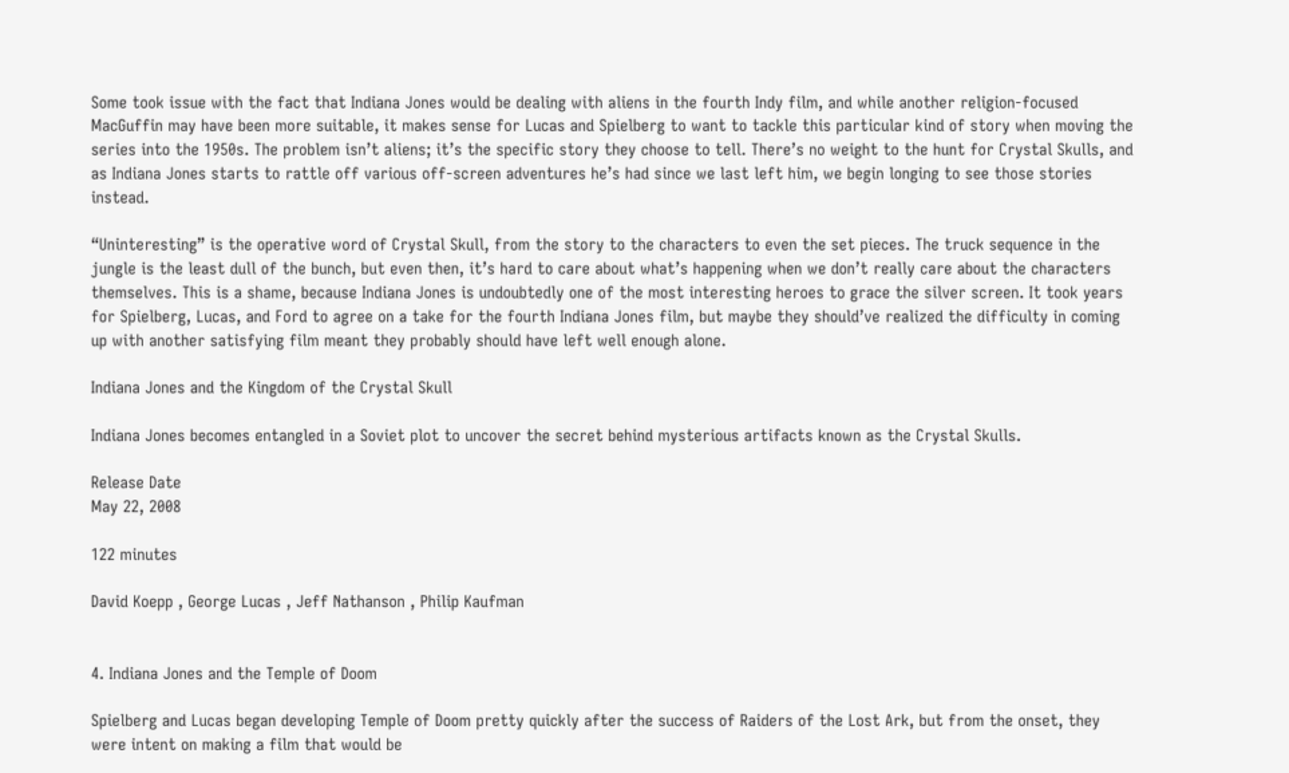Some took issue with the fact that Indiana Jones would be dealing with aliens in the fourth Indy film, and while another religion-focused MacGuffin may have been more suitable, it makes sense for Lucas and Spielberg to want to tackle this particular kind of story when moving the series into the 1950s. The problem isn’t aliens; it’s the specific story they choose to tell. There’s no weight to the hunt for Crystal Skulls, and as Indiana Jones starts to rattle off various off-screen adventures he’s had since we last left him, we begin longing to see those stories instead.

“Uninteresting” is the operative word of Crystal Skull, from the story to the characters to even the set pieces. The truck sequence in the jungle is the least dull of the bunch, but even then, it’s hard to care about what’s happening when we don’t really care about the characters themselves. This is a shame, because Indiana Jones is undoubtedly one of the most interesting heroes to grace the silver screen. It took years for Spielberg, Lucas, and Ford to agree on a take for the fourth Indiana Jones film, but maybe they should’ve realized the difficulty in coming up with another satisfying film meant they probably should have left well enough alone.

Indiana Jones and the Kingdom of the Crystal Skull

Indiana Jones becomes entangled in a Soviet plot to uncover the secret behind mysterious artifacts known as the Crystal Skulls.

Release Date
May 22, 2008

122 minutes

David Koepp , George Lucas , Jeff Nathanson , Philip Kaufman


4. Indiana Jones and the Temple of Doom

Spielberg and Lucas began developing Temple of Doom pretty quickly after the success of Raiders of the Lost Ark, but from the onset, they were intent on making a film that would be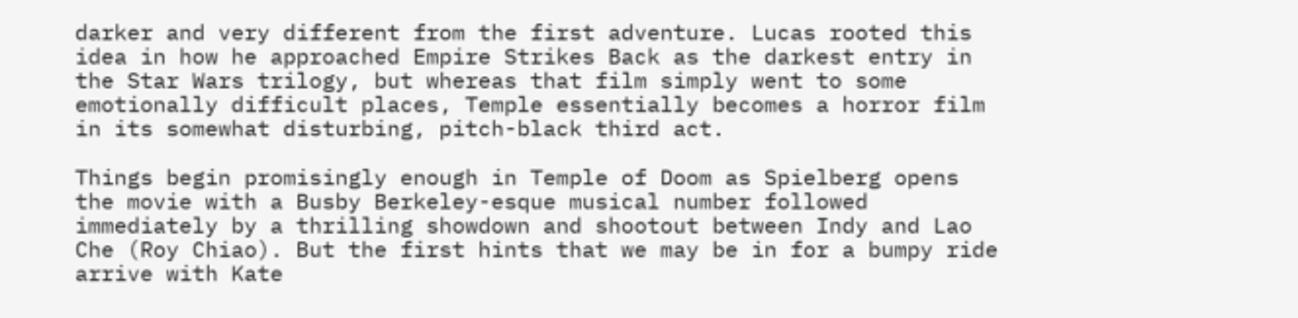darker and very different from the first adventure. Lucas rooted this idea in how he approached Empire Strikes Back as the darkest entry in the Star Wars trilogy, but whereas that film simply went to some emotionally difficult places, Temple essentially becomes a horror film in its somewhat disturbing, pitch-black third act.

Things begin promisingly enough in Temple of Doom as Spielberg opens the movie with a Busby Berkeley-esque musical number followed immediately by a thrilling showdown and shootout between Indy and Lao Che (Roy Chiao). But the first hints that we may be in for a bumpy ride arrive with Kate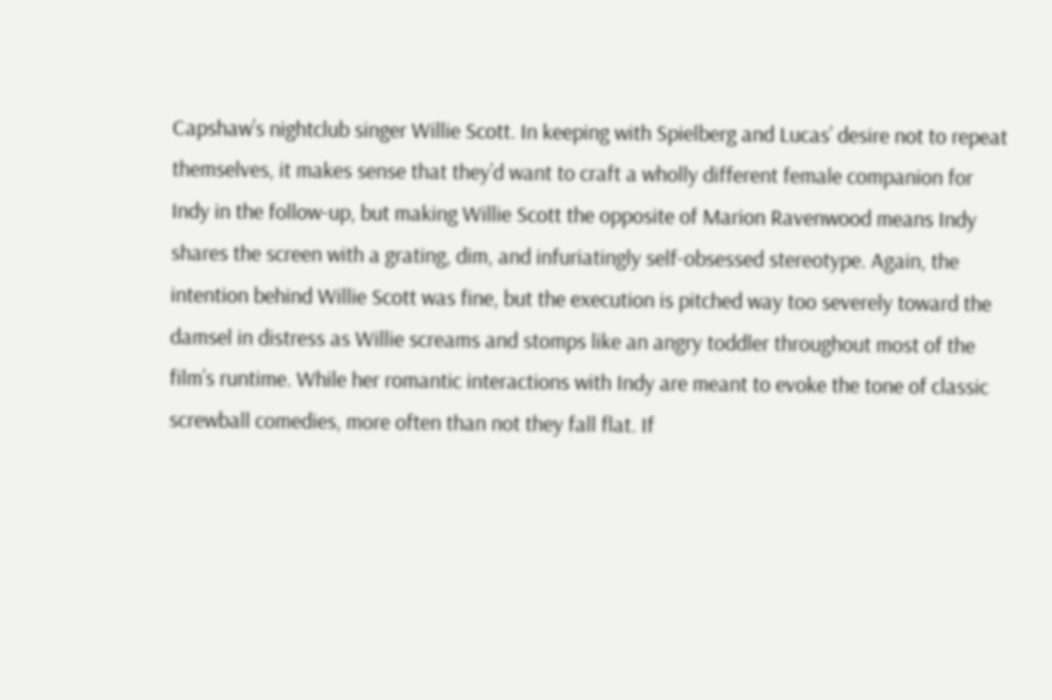Capshaw’s nightclub singer Willie Scott. In keeping with Spielberg and Lucas’ desire not to repeat themselves, it makes sense that they’d want to craft a wholly different female companion for Indy in the follow-up, but making Willie Scott the opposite of Marion Ravenwood means Indy shares the screen with a grating, dim, and infuriatingly self-obsessed stereotype. Again, the intention behind Willie Scott was fine, but the execution is pitched way too severely toward the damsel in distress as Willie screams and stomps like an angry toddler throughout most of the film’s runtime. While her romantic interactions with Indy are meant to evoke the tone of classic screwball comedies, more often than not they fall flat. If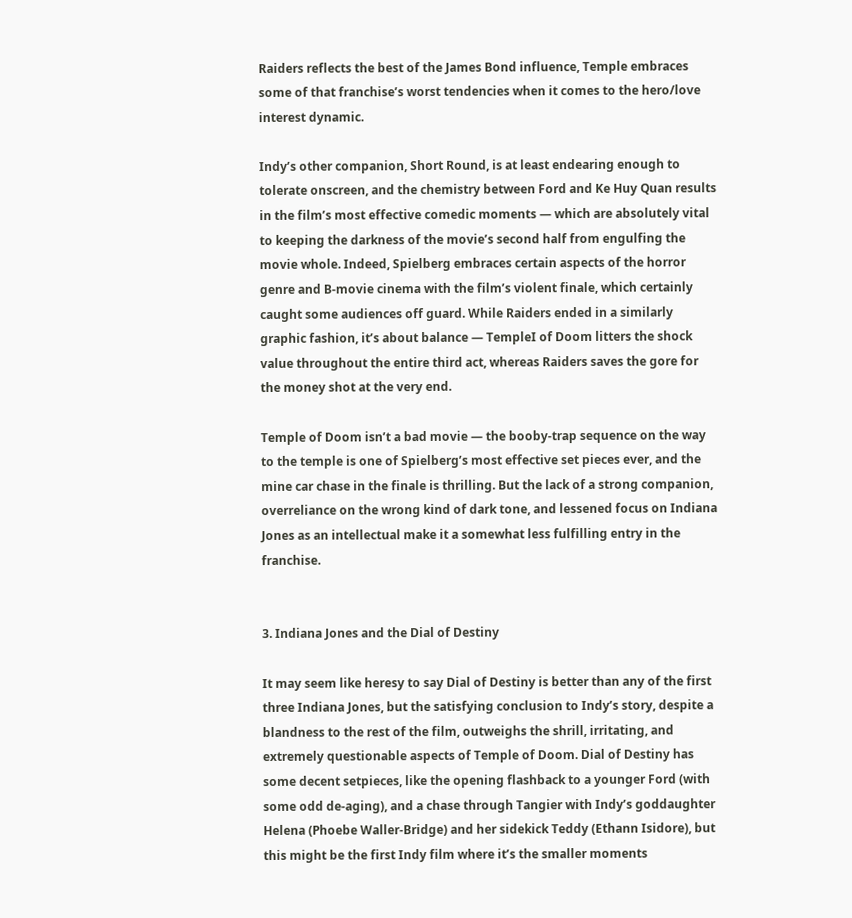Raiders reflects the best of the James Bond influence, Temple embraces some of that franchise’s worst tendencies when it comes to the hero/love interest dynamic.

Indy’s other companion, Short Round, is at least endearing enough to tolerate onscreen, and the chemistry between Ford and Ke Huy Quan results in the film’s most effective comedic moments — which are absolutely vital to keeping the darkness of the movie’s second half from engulfing the movie whole. Indeed, Spielberg embraces certain aspects of the horror genre and B-movie cinema with the film’s violent finale, which certainly caught some audiences off guard. While Raiders ended in a similarly graphic fashion, it’s about balance — TempleI of Doom litters the shock value throughout the entire third act, whereas Raiders saves the gore for the money shot at the very end.

Temple of Doom isn’t a bad movie — the booby-trap sequence on the way to the temple is one of Spielberg’s most effective set pieces ever, and the mine car chase in the finale is thrilling. But the lack of a strong companion, overreliance on the wrong kind of dark tone, and lessened focus on Indiana Jones as an intellectual make it a somewhat less fulfilling entry in the franchise.


3. Indiana Jones and the Dial of Destiny

It may seem like heresy to say Dial of Destiny is better than any of the first three Indiana Jones, but the satisfying conclusion to Indy’s story, despite a blandness to the rest of the film, outweighs the shrill, irritating, and extremely questionable aspects of Temple of Doom. Dial of Destiny has some decent setpieces, like the opening flashback to a younger Ford (with some odd de-aging), and a chase through Tangier with Indy’s goddaughter Helena (Phoebe Waller-Bridge) and her sidekick Teddy (Ethann Isidore), but this might be the first Indy film where it’s the smaller moments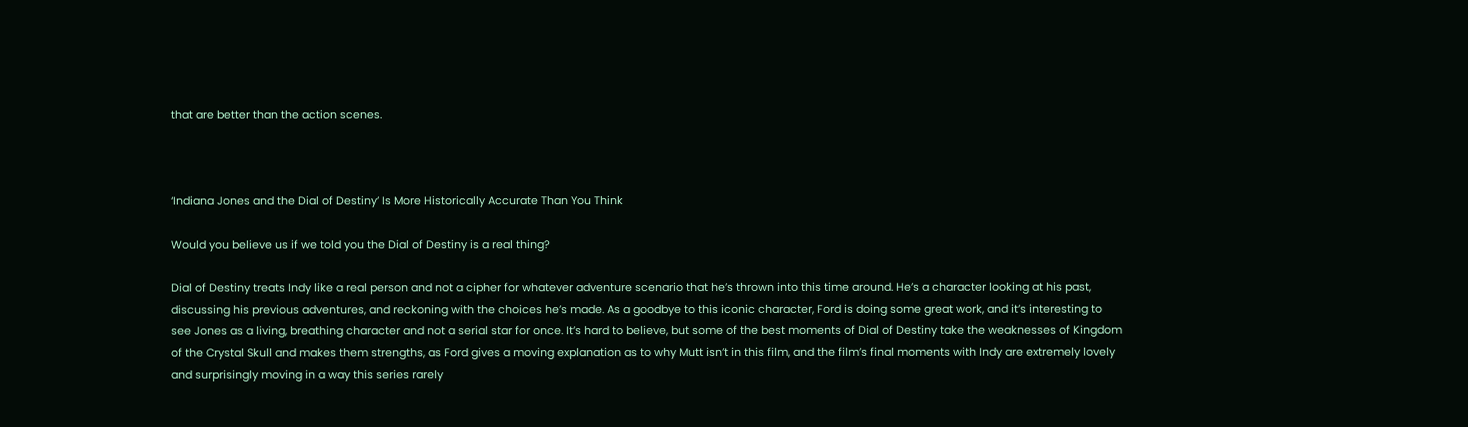that are better than the action scenes.



‘Indiana Jones and the Dial of Destiny’ Is More Historically Accurate Than You Think

Would you believe us if we told you the Dial of Destiny is a real thing?

Dial of Destiny treats Indy like a real person and not a cipher for whatever adventure scenario that he’s thrown into this time around. He’s a character looking at his past, discussing his previous adventures, and reckoning with the choices he’s made. As a goodbye to this iconic character, Ford is doing some great work, and it’s interesting to see Jones as a living, breathing character and not a serial star for once. It’s hard to believe, but some of the best moments of Dial of Destiny take the weaknesses of Kingdom of the Crystal Skull and makes them strengths, as Ford gives a moving explanation as to why Mutt isn’t in this film, and the film’s final moments with Indy are extremely lovely and surprisingly moving in a way this series rarely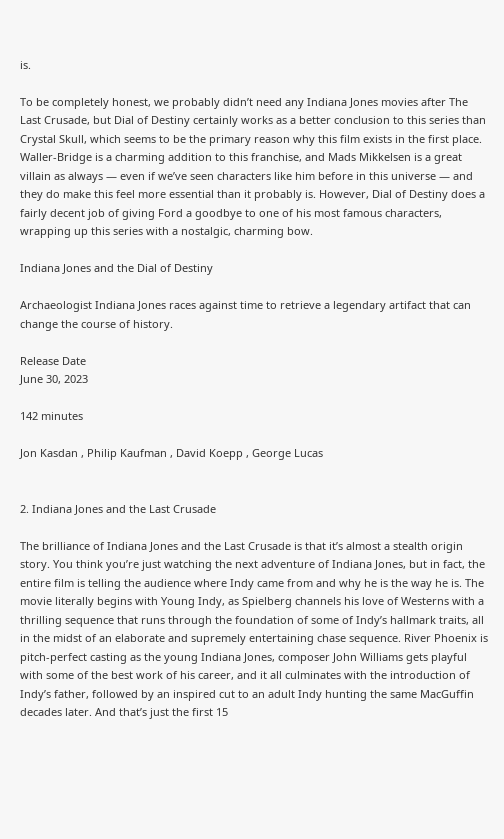is.

To be completely honest, we probably didn’t need any Indiana Jones movies after The Last Crusade, but Dial of Destiny certainly works as a better conclusion to this series than Crystal Skull, which seems to be the primary reason why this film exists in the first place. Waller-Bridge is a charming addition to this franchise, and Mads Mikkelsen is a great villain as always — even if we’ve seen characters like him before in this universe — and they do make this feel more essential than it probably is. However, Dial of Destiny does a fairly decent job of giving Ford a goodbye to one of his most famous characters, wrapping up this series with a nostalgic, charming bow.

Indiana Jones and the Dial of Destiny

Archaeologist Indiana Jones races against time to retrieve a legendary artifact that can change the course of history.

Release Date
June 30, 2023

142 minutes

Jon Kasdan , Philip Kaufman , David Koepp , George Lucas


2. Indiana Jones and the Last Crusade

The brilliance of Indiana Jones and the Last Crusade is that it’s almost a stealth origin story. You think you’re just watching the next adventure of Indiana Jones, but in fact, the entire film is telling the audience where Indy came from and why he is the way he is. The movie literally begins with Young Indy, as Spielberg channels his love of Westerns with a thrilling sequence that runs through the foundation of some of Indy’s hallmark traits, all in the midst of an elaborate and supremely entertaining chase sequence. River Phoenix is pitch-perfect casting as the young Indiana Jones, composer John Williams gets playful with some of the best work of his career, and it all culminates with the introduction of Indy’s father, followed by an inspired cut to an adult Indy hunting the same MacGuffin decades later. And that’s just the first 15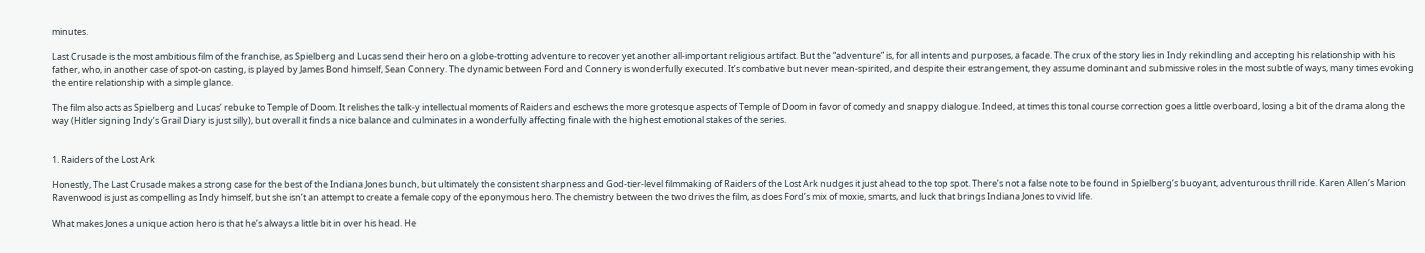minutes.

Last Crusade is the most ambitious film of the franchise, as Spielberg and Lucas send their hero on a globe-trotting adventure to recover yet another all-important religious artifact. But the “adventure” is, for all intents and purposes, a facade. The crux of the story lies in Indy rekindling and accepting his relationship with his father, who, in another case of spot-on casting, is played by James Bond himself, Sean Connery. The dynamic between Ford and Connery is wonderfully executed. It’s combative but never mean-spirited, and despite their estrangement, they assume dominant and submissive roles in the most subtle of ways, many times evoking the entire relationship with a simple glance.

The film also acts as Spielberg and Lucas’ rebuke to Temple of Doom. It relishes the talk-y intellectual moments of Raiders and eschews the more grotesque aspects of Temple of Doom in favor of comedy and snappy dialogue. Indeed, at times this tonal course correction goes a little overboard, losing a bit of the drama along the way (Hitler signing Indy’s Grail Diary is just silly), but overall it finds a nice balance and culminates in a wonderfully affecting finale with the highest emotional stakes of the series.


1. Raiders of the Lost Ark

Honestly, The Last Crusade makes a strong case for the best of the Indiana Jones bunch, but ultimately the consistent sharpness and God-tier-level filmmaking of Raiders of the Lost Ark nudges it just ahead to the top spot. There’s not a false note to be found in Spielberg’s buoyant, adventurous thrill ride. Karen Allen’s Marion Ravenwood is just as compelling as Indy himself, but she isn’t an attempt to create a female copy of the eponymous hero. The chemistry between the two drives the film, as does Ford’s mix of moxie, smarts, and luck that brings Indiana Jones to vivid life.

What makes Jones a unique action hero is that he’s always a little bit in over his head. He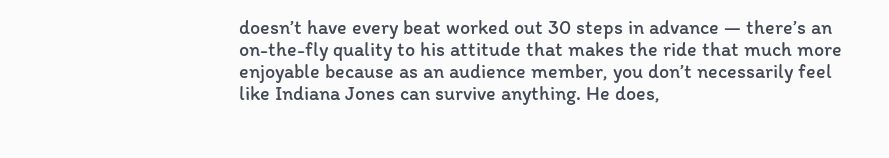doesn’t have every beat worked out 30 steps in advance — there’s an on-the-fly quality to his attitude that makes the ride that much more enjoyable because as an audience member, you don’t necessarily feel like Indiana Jones can survive anything. He does,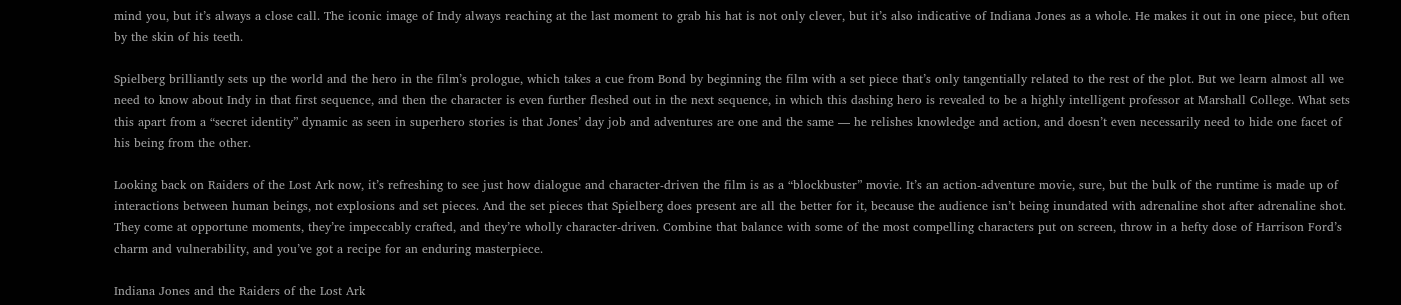mind you, but it’s always a close call. The iconic image of Indy always reaching at the last moment to grab his hat is not only clever, but it’s also indicative of Indiana Jones as a whole. He makes it out in one piece, but often by the skin of his teeth.

Spielberg brilliantly sets up the world and the hero in the film’s prologue, which takes a cue from Bond by beginning the film with a set piece that’s only tangentially related to the rest of the plot. But we learn almost all we need to know about Indy in that first sequence, and then the character is even further fleshed out in the next sequence, in which this dashing hero is revealed to be a highly intelligent professor at Marshall College. What sets this apart from a “secret identity” dynamic as seen in superhero stories is that Jones’ day job and adventures are one and the same — he relishes knowledge and action, and doesn’t even necessarily need to hide one facet of his being from the other.

Looking back on Raiders of the Lost Ark now, it’s refreshing to see just how dialogue and character-driven the film is as a “blockbuster” movie. It’s an action-adventure movie, sure, but the bulk of the runtime is made up of interactions between human beings, not explosions and set pieces. And the set pieces that Spielberg does present are all the better for it, because the audience isn’t being inundated with adrenaline shot after adrenaline shot. They come at opportune moments, they’re impeccably crafted, and they’re wholly character-driven. Combine that balance with some of the most compelling characters put on screen, throw in a hefty dose of Harrison Ford’s charm and vulnerability, and you’ve got a recipe for an enduring masterpiece.

Indiana Jones and the Raiders of the Lost Ark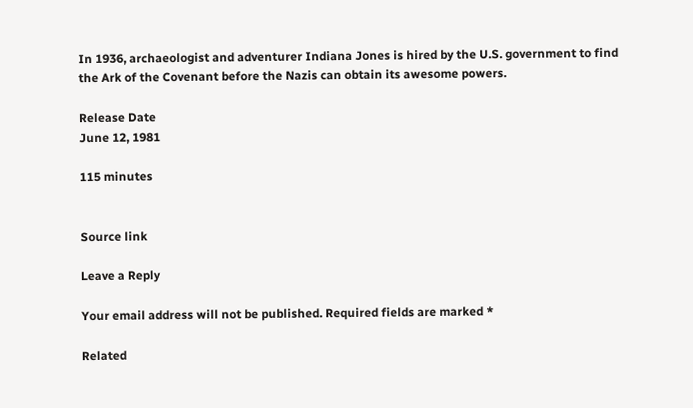In 1936, archaeologist and adventurer Indiana Jones is hired by the U.S. government to find the Ark of the Covenant before the Nazis can obtain its awesome powers.

Release Date
June 12, 1981

115 minutes


Source link

Leave a Reply

Your email address will not be published. Required fields are marked *

Related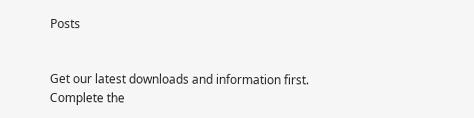Posts


Get our latest downloads and information first.
Complete the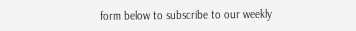form below to subscribe to our weekly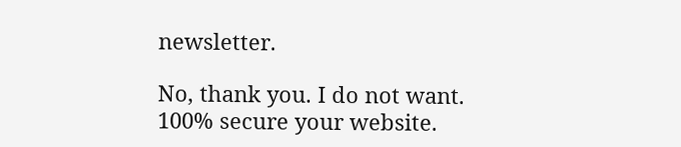newsletter.

No, thank you. I do not want.
100% secure your website.